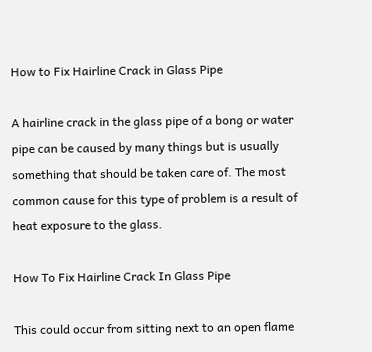How to Fix Hairline Crack in Glass Pipe

A hairline crack in the glass pipe of a bong or water pipe can be caused by many things but is usually something that should be taken care of. The most common cause for this type of problem is a result of heat exposure to the glass.

How To Fix Hairline Crack In Glass Pipe

This could occur from sitting next to an open flame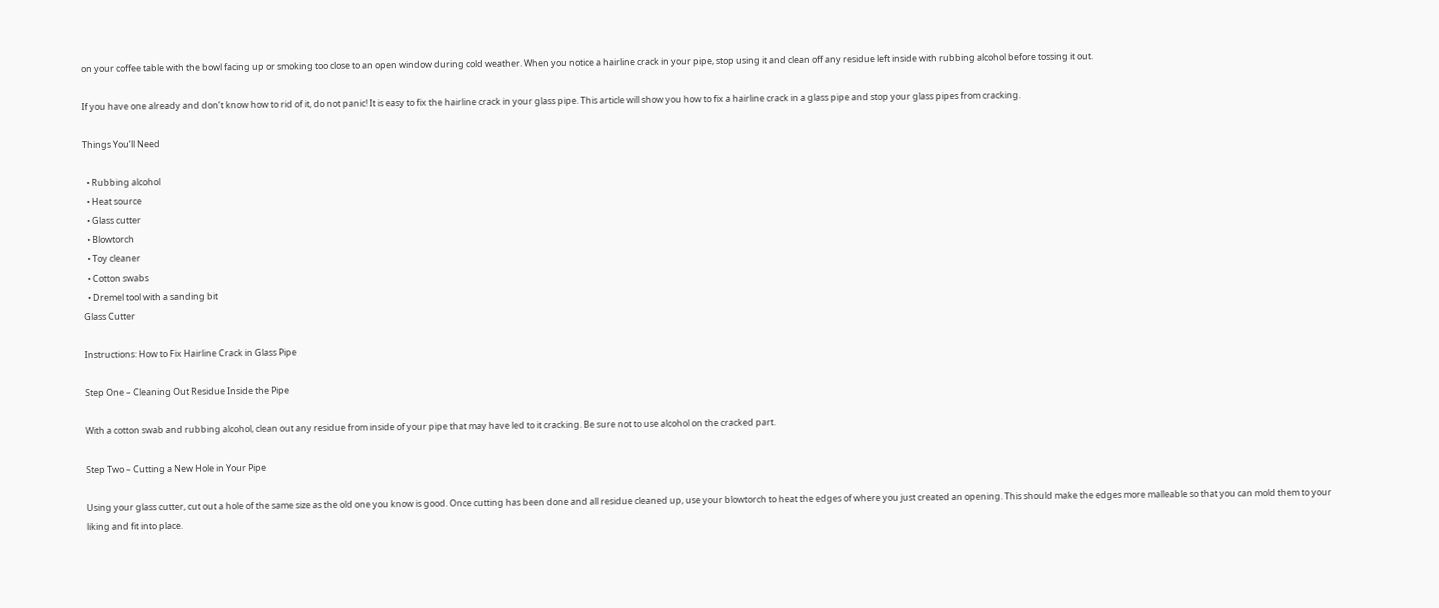on your coffee table with the bowl facing up or smoking too close to an open window during cold weather. When you notice a hairline crack in your pipe, stop using it and clean off any residue left inside with rubbing alcohol before tossing it out.

If you have one already and don’t know how to rid of it, do not panic! It is easy to fix the hairline crack in your glass pipe. This article will show you how to fix a hairline crack in a glass pipe and stop your glass pipes from cracking.

Things You’ll Need

  • Rubbing alcohol
  • Heat source
  • Glass cutter
  • Blowtorch
  • Toy cleaner
  • Cotton swabs
  • Dremel tool with a sanding bit
Glass Cutter

Instructions: How to Fix Hairline Crack in Glass Pipe

Step One – Cleaning Out Residue Inside the Pipe

With a cotton swab and rubbing alcohol, clean out any residue from inside of your pipe that may have led to it cracking. Be sure not to use alcohol on the cracked part.

Step Two – Cutting a New Hole in Your Pipe

Using your glass cutter, cut out a hole of the same size as the old one you know is good. Once cutting has been done and all residue cleaned up, use your blowtorch to heat the edges of where you just created an opening. This should make the edges more malleable so that you can mold them to your liking and fit into place.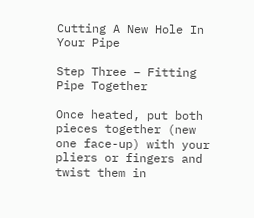Cutting A New Hole In Your Pipe

Step Three – Fitting Pipe Together

Once heated, put both pieces together (new one face-up) with your pliers or fingers and twist them in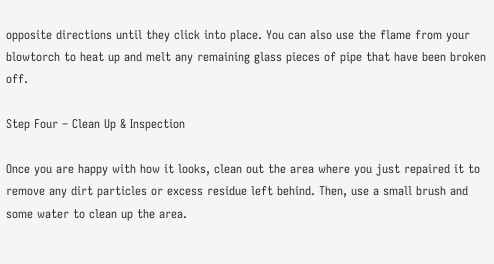opposite directions until they click into place. You can also use the flame from your blowtorch to heat up and melt any remaining glass pieces of pipe that have been broken off.

Step Four – Clean Up & Inspection

Once you are happy with how it looks, clean out the area where you just repaired it to remove any dirt particles or excess residue left behind. Then, use a small brush and some water to clean up the area.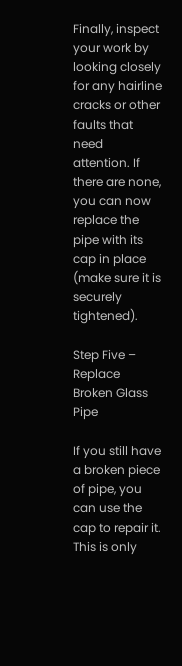Finally, inspect your work by looking closely for any hairline cracks or other faults that need attention. If there are none, you can now replace the pipe with its cap in place (make sure it is securely tightened).

Step Five – Replace Broken Glass Pipe

If you still have a broken piece of pipe, you can use the cap to repair it. This is only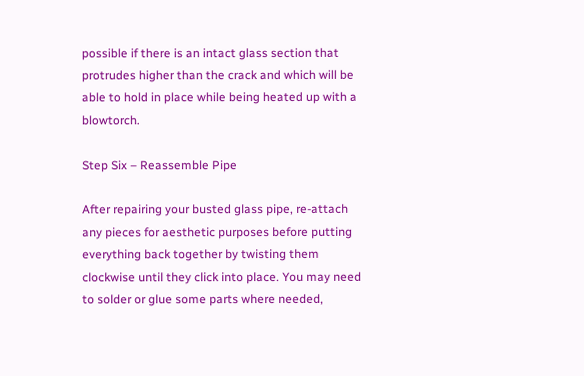possible if there is an intact glass section that protrudes higher than the crack and which will be able to hold in place while being heated up with a blowtorch.

Step Six – Reassemble Pipe

After repairing your busted glass pipe, re-attach any pieces for aesthetic purposes before putting everything back together by twisting them clockwise until they click into place. You may need to solder or glue some parts where needed,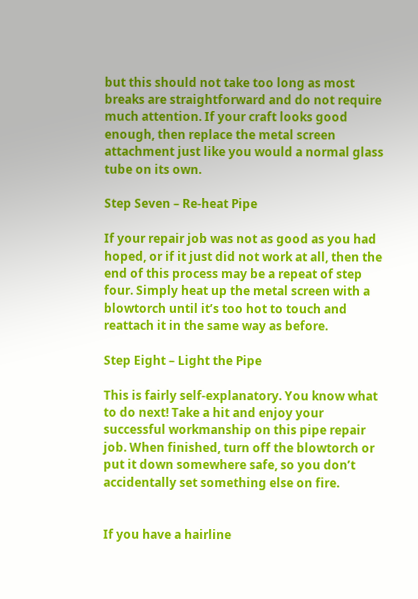but this should not take too long as most breaks are straightforward and do not require much attention. If your craft looks good enough, then replace the metal screen attachment just like you would a normal glass tube on its own.

Step Seven – Re-heat Pipe

If your repair job was not as good as you had hoped, or if it just did not work at all, then the end of this process may be a repeat of step four. Simply heat up the metal screen with a blowtorch until it’s too hot to touch and reattach it in the same way as before.

Step Eight – Light the Pipe

This is fairly self-explanatory. You know what to do next! Take a hit and enjoy your successful workmanship on this pipe repair job. When finished, turn off the blowtorch or put it down somewhere safe, so you don’t accidentally set something else on fire.


If you have a hairline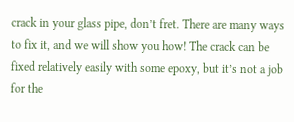crack in your glass pipe, don’t fret. There are many ways to fix it, and we will show you how! The crack can be fixed relatively easily with some epoxy, but it’s not a job for the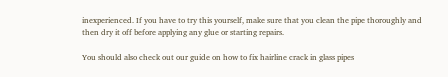inexperienced. If you have to try this yourself, make sure that you clean the pipe thoroughly and then dry it off before applying any glue or starting repairs.

You should also check out our guide on how to fix hairline crack in glass pipes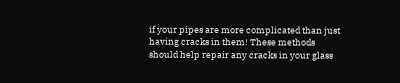if your pipes are more complicated than just having cracks in them! These methods should help repair any cracks in your glass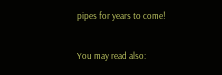pipes for years to come!

You may read also: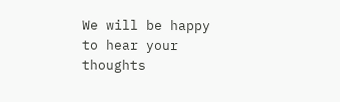We will be happy to hear your thoughts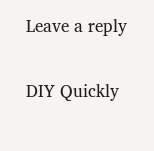Leave a reply

DIY Quickly